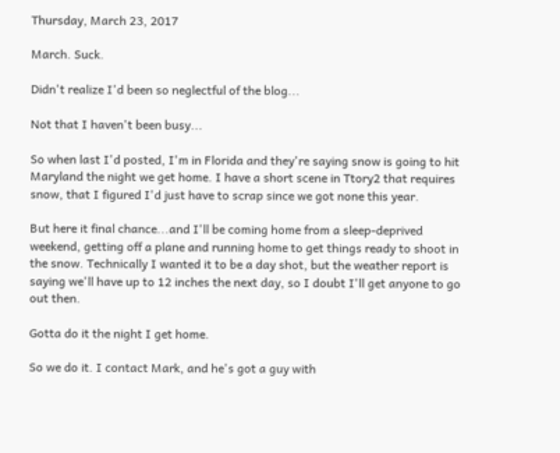Thursday, March 23, 2017

March. Suck.

Didn't realize I'd been so neglectful of the blog...

Not that I haven't been busy...

So when last I'd posted, I'm in Florida and they're saying snow is going to hit Maryland the night we get home. I have a short scene in Ttory2 that requires snow, that I figured I'd just have to scrap since we got none this year.

But here it final chance...and I'll be coming home from a sleep-deprived weekend, getting off a plane and running home to get things ready to shoot in the snow. Technically I wanted it to be a day shot, but the weather report is saying we'll have up to 12 inches the next day, so I doubt I'll get anyone to go out then.

Gotta do it the night I get home.

So we do it. I contact Mark, and he's got a guy with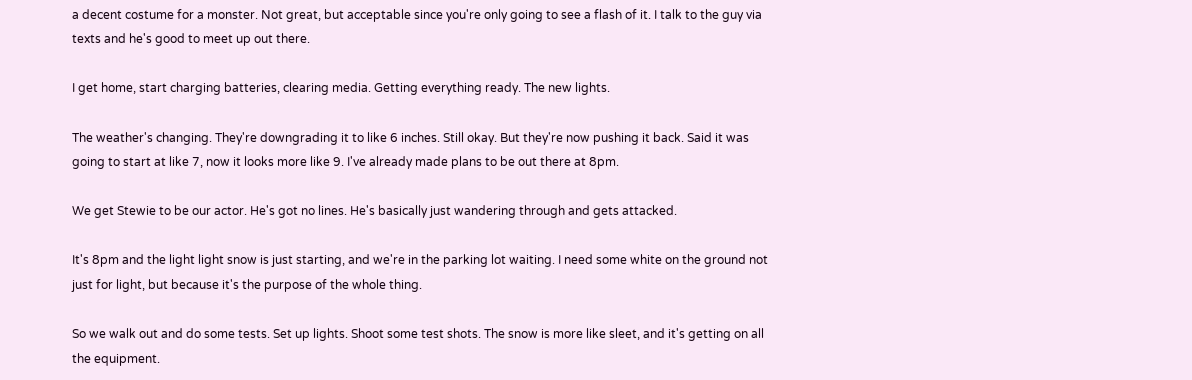a decent costume for a monster. Not great, but acceptable since you're only going to see a flash of it. I talk to the guy via texts and he's good to meet up out there.

I get home, start charging batteries, clearing media. Getting everything ready. The new lights.

The weather's changing. They're downgrading it to like 6 inches. Still okay. But they're now pushing it back. Said it was going to start at like 7, now it looks more like 9. I've already made plans to be out there at 8pm.

We get Stewie to be our actor. He's got no lines. He's basically just wandering through and gets attacked.

It's 8pm and the light light snow is just starting, and we're in the parking lot waiting. I need some white on the ground not just for light, but because it's the purpose of the whole thing.

So we walk out and do some tests. Set up lights. Shoot some test shots. The snow is more like sleet, and it's getting on all the equipment.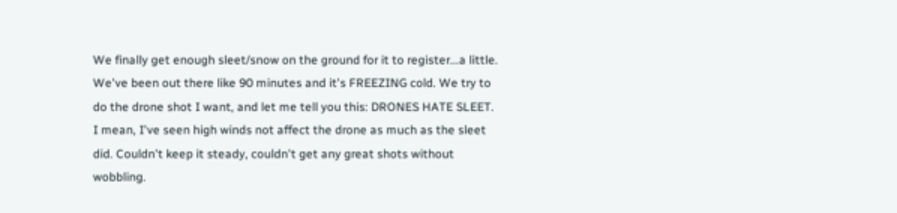We finally get enough sleet/snow on the ground for it to register...a little. We've been out there like 90 minutes and it's FREEZING cold. We try to do the drone shot I want, and let me tell you this: DRONES HATE SLEET. I mean, I've seen high winds not affect the drone as much as the sleet did. Couldn't keep it steady, couldn't get any great shots without wobbling.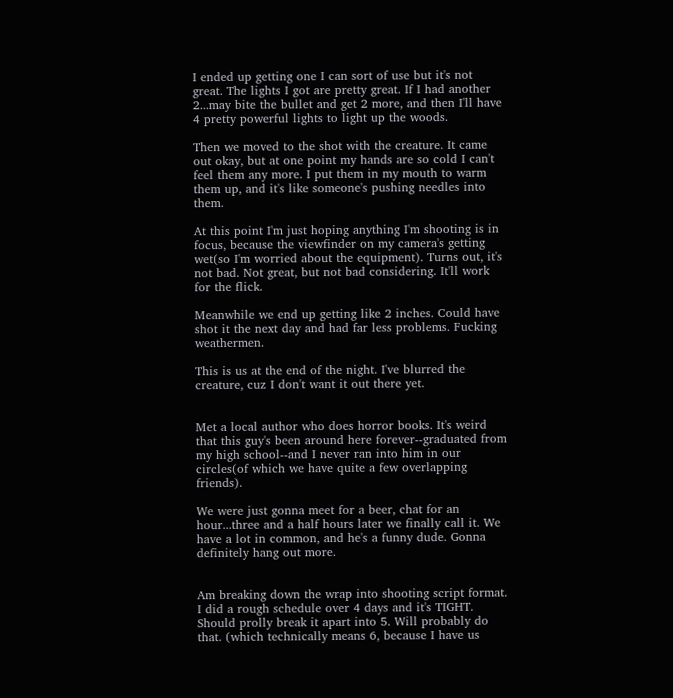I ended up getting one I can sort of use but it's not great. The lights I got are pretty great. If I had another 2...may bite the bullet and get 2 more, and then I'll have 4 pretty powerful lights to light up the woods.

Then we moved to the shot with the creature. It came out okay, but at one point my hands are so cold I can't feel them any more. I put them in my mouth to warm them up, and it's like someone's pushing needles into them.

At this point I'm just hoping anything I'm shooting is in focus, because the viewfinder on my camera's getting wet(so I'm worried about the equipment). Turns out, it's not bad. Not great, but not bad considering. It'll work for the flick.

Meanwhile we end up getting like 2 inches. Could have shot it the next day and had far less problems. Fucking weathermen.

This is us at the end of the night. I've blurred the creature, cuz I don't want it out there yet.


Met a local author who does horror books. It's weird that this guy's been around here forever--graduated from my high school--and I never ran into him in our circles(of which we have quite a few overlapping friends).

We were just gonna meet for a beer, chat for an hour...three and a half hours later we finally call it. We have a lot in common, and he's a funny dude. Gonna definitely hang out more.


Am breaking down the wrap into shooting script format. I did a rough schedule over 4 days and it's TIGHT. Should prolly break it apart into 5. Will probably do that. (which technically means 6, because I have us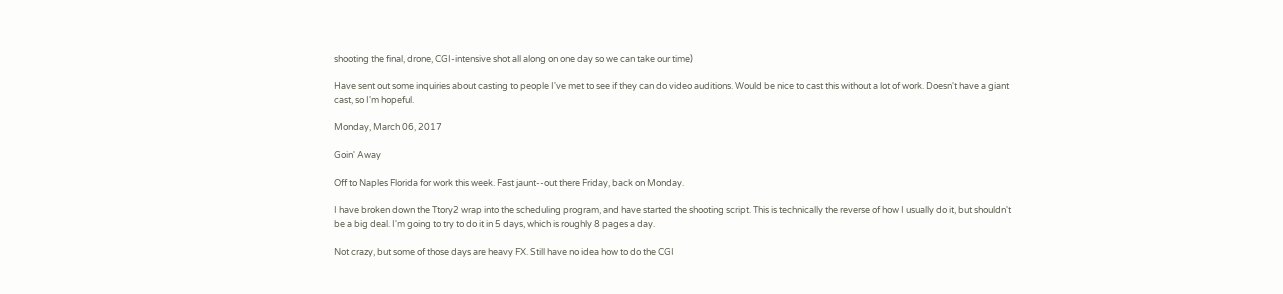shooting the final, drone, CGI-intensive shot all along on one day so we can take our time)

Have sent out some inquiries about casting to people I've met to see if they can do video auditions. Would be nice to cast this without a lot of work. Doesn't have a giant cast, so I'm hopeful.

Monday, March 06, 2017

Goin' Away

Off to Naples Florida for work this week. Fast jaunt--out there Friday, back on Monday.

I have broken down the Ttory2 wrap into the scheduling program, and have started the shooting script. This is technically the reverse of how I usually do it, but shouldn't be a big deal. I'm going to try to do it in 5 days, which is roughly 8 pages a day.

Not crazy, but some of those days are heavy FX. Still have no idea how to do the CGI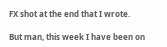FX shot at the end that I wrote.

But man, this week I have been on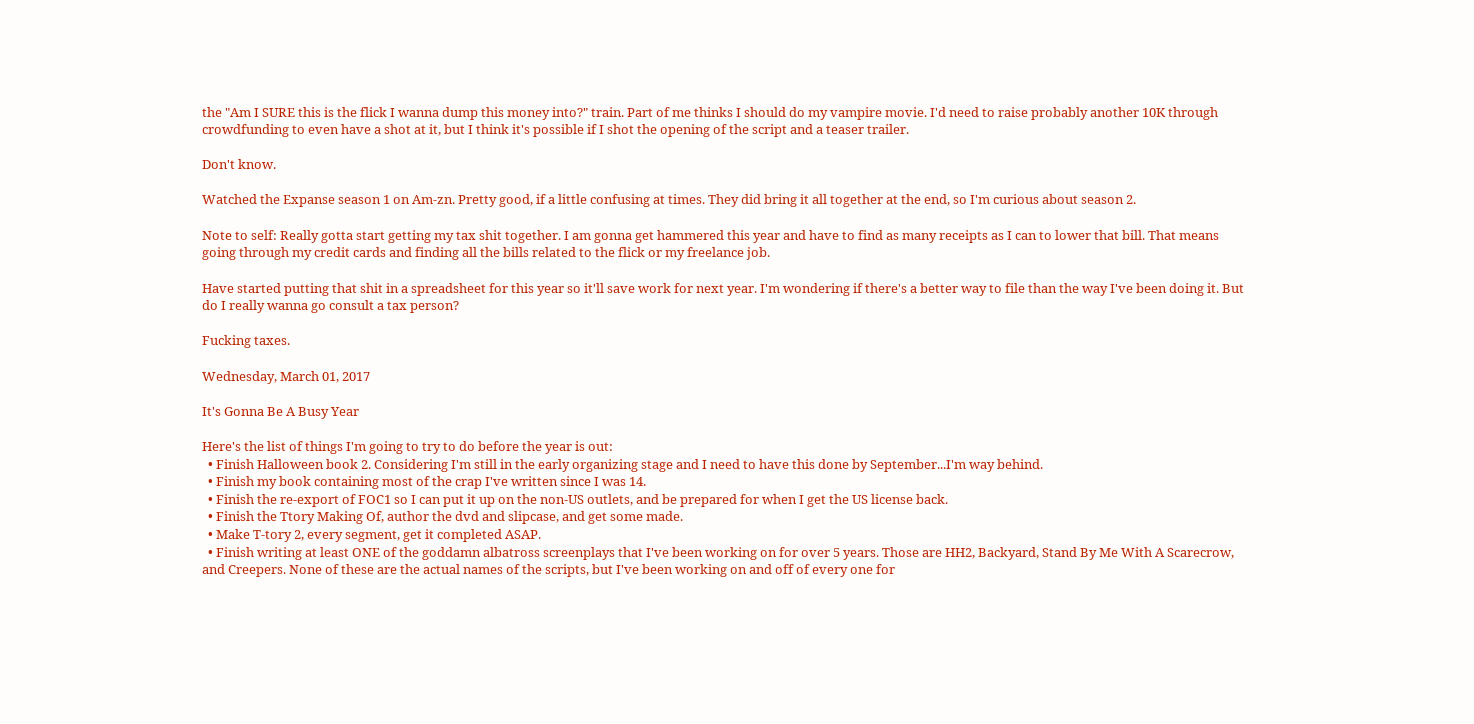the "Am I SURE this is the flick I wanna dump this money into?" train. Part of me thinks I should do my vampire movie. I'd need to raise probably another 10K through crowdfunding to even have a shot at it, but I think it's possible if I shot the opening of the script and a teaser trailer.

Don't know.

Watched the Expanse season 1 on Am-zn. Pretty good, if a little confusing at times. They did bring it all together at the end, so I'm curious about season 2.

Note to self: Really gotta start getting my tax shit together. I am gonna get hammered this year and have to find as many receipts as I can to lower that bill. That means going through my credit cards and finding all the bills related to the flick or my freelance job.

Have started putting that shit in a spreadsheet for this year so it'll save work for next year. I'm wondering if there's a better way to file than the way I've been doing it. But do I really wanna go consult a tax person?

Fucking taxes.

Wednesday, March 01, 2017

It's Gonna Be A Busy Year

Here's the list of things I'm going to try to do before the year is out:
  • Finish Halloween book 2. Considering I'm still in the early organizing stage and I need to have this done by September...I'm way behind.
  • Finish my book containing most of the crap I've written since I was 14.
  • Finish the re-export of FOC1 so I can put it up on the non-US outlets, and be prepared for when I get the US license back.
  • Finish the Ttory Making Of, author the dvd and slipcase, and get some made.
  • Make T-tory 2, every segment, get it completed ASAP.
  • Finish writing at least ONE of the goddamn albatross screenplays that I've been working on for over 5 years. Those are HH2, Backyard, Stand By Me With A Scarecrow, and Creepers. None of these are the actual names of the scripts, but I've been working on and off of every one for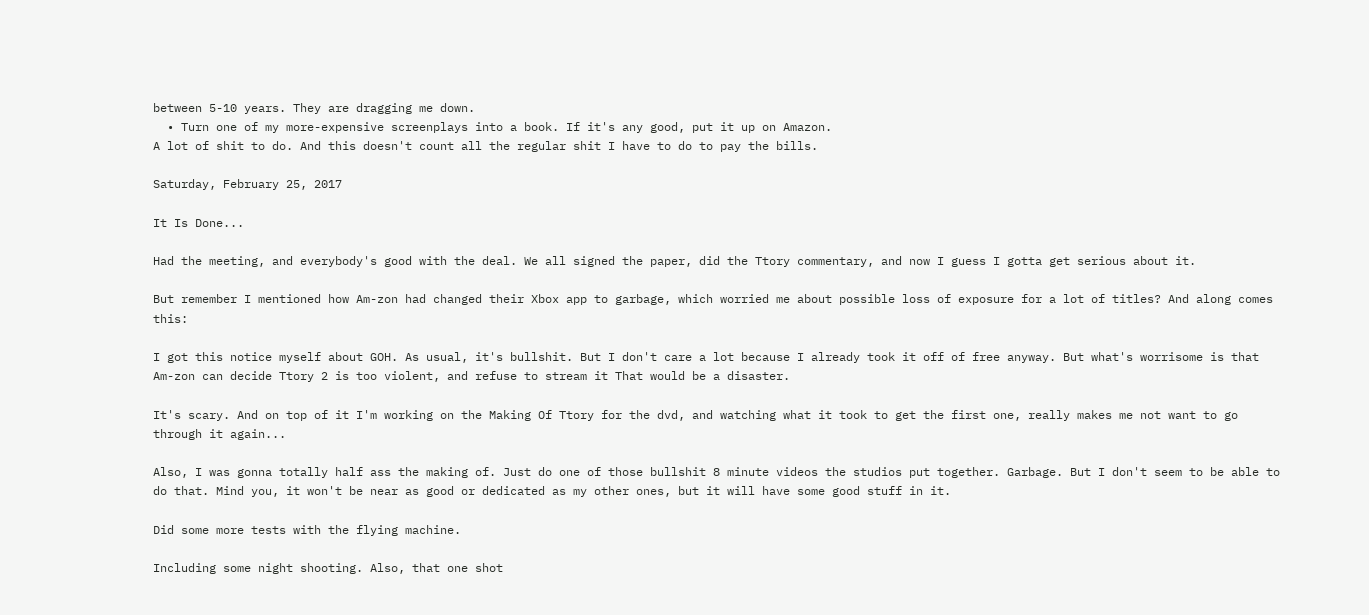between 5-10 years. They are dragging me down.
  • Turn one of my more-expensive screenplays into a book. If it's any good, put it up on Amazon.
A lot of shit to do. And this doesn't count all the regular shit I have to do to pay the bills.

Saturday, February 25, 2017

It Is Done...

Had the meeting, and everybody's good with the deal. We all signed the paper, did the Ttory commentary, and now I guess I gotta get serious about it.

But remember I mentioned how Am-zon had changed their Xbox app to garbage, which worried me about possible loss of exposure for a lot of titles? And along comes this:

I got this notice myself about GOH. As usual, it's bullshit. But I don't care a lot because I already took it off of free anyway. But what's worrisome is that Am-zon can decide Ttory 2 is too violent, and refuse to stream it That would be a disaster.

It's scary. And on top of it I'm working on the Making Of Ttory for the dvd, and watching what it took to get the first one, really makes me not want to go through it again...

Also, I was gonna totally half ass the making of. Just do one of those bullshit 8 minute videos the studios put together. Garbage. But I don't seem to be able to do that. Mind you, it won't be near as good or dedicated as my other ones, but it will have some good stuff in it.

Did some more tests with the flying machine.

Including some night shooting. Also, that one shot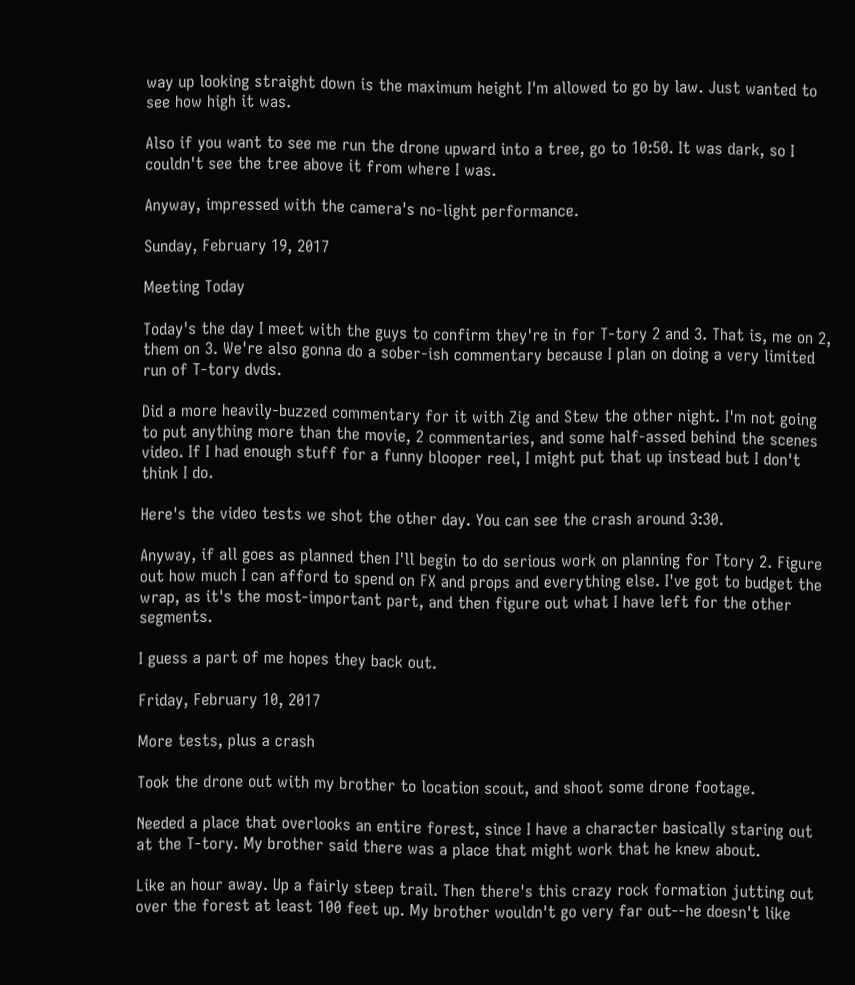way up looking straight down is the maximum height I'm allowed to go by law. Just wanted to see how high it was.

Also if you want to see me run the drone upward into a tree, go to 10:50. It was dark, so I couldn't see the tree above it from where I was.

Anyway, impressed with the camera's no-light performance.

Sunday, February 19, 2017

Meeting Today

Today's the day I meet with the guys to confirm they're in for T-tory 2 and 3. That is, me on 2, them on 3. We're also gonna do a sober-ish commentary because I plan on doing a very limited run of T-tory dvds.

Did a more heavily-buzzed commentary for it with Zig and Stew the other night. I'm not going to put anything more than the movie, 2 commentaries, and some half-assed behind the scenes video. If I had enough stuff for a funny blooper reel, I might put that up instead but I don't think I do.

Here's the video tests we shot the other day. You can see the crash around 3:30.

Anyway, if all goes as planned then I'll begin to do serious work on planning for Ttory 2. Figure out how much I can afford to spend on FX and props and everything else. I've got to budget the wrap, as it's the most-important part, and then figure out what I have left for the other segments.

I guess a part of me hopes they back out.

Friday, February 10, 2017

More tests, plus a crash

Took the drone out with my brother to location scout, and shoot some drone footage.

Needed a place that overlooks an entire forest, since I have a character basically staring out at the T-tory. My brother said there was a place that might work that he knew about.

Like an hour away. Up a fairly steep trail. Then there's this crazy rock formation jutting out over the forest at least 100 feet up. My brother wouldn't go very far out--he doesn't like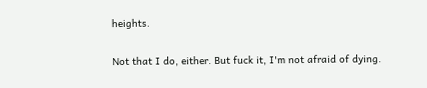heights.

Not that I do, either. But fuck it, I'm not afraid of dying.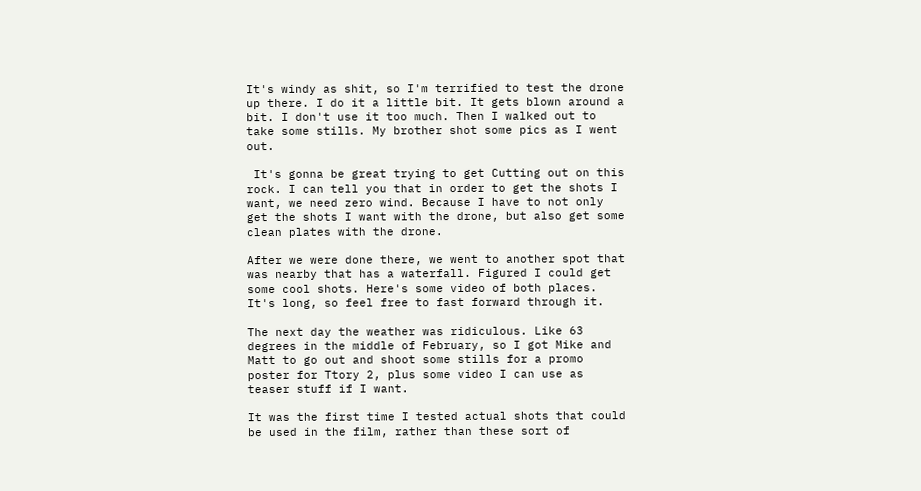It's windy as shit, so I'm terrified to test the drone up there. I do it a little bit. It gets blown around a bit. I don't use it too much. Then I walked out to take some stills. My brother shot some pics as I went out.

 It's gonna be great trying to get Cutting out on this rock. I can tell you that in order to get the shots I want, we need zero wind. Because I have to not only get the shots I want with the drone, but also get some clean plates with the drone.

After we were done there, we went to another spot that was nearby that has a waterfall. Figured I could get some cool shots. Here's some video of both places. It's long, so feel free to fast forward through it.

The next day the weather was ridiculous. Like 63 degrees in the middle of February, so I got Mike and Matt to go out and shoot some stills for a promo poster for Ttory 2, plus some video I can use as teaser stuff if I want.

It was the first time I tested actual shots that could be used in the film, rather than these sort of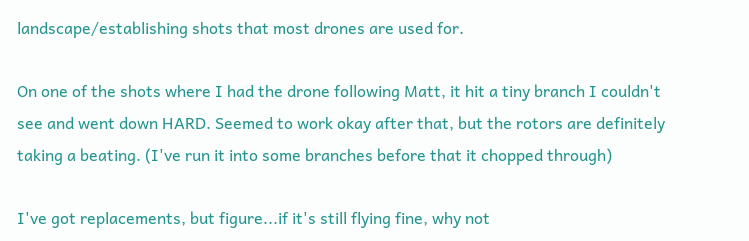landscape/establishing shots that most drones are used for.

On one of the shots where I had the drone following Matt, it hit a tiny branch I couldn't see and went down HARD. Seemed to work okay after that, but the rotors are definitely taking a beating. (I've run it into some branches before that it chopped through)

I've got replacements, but figure...if it's still flying fine, why not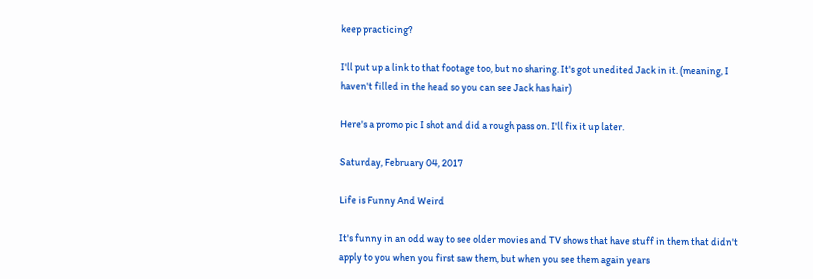keep practicing?

I'll put up a link to that footage too, but no sharing. It's got unedited Jack in it. (meaning, I haven't filled in the head so you can see Jack has hair)

Here's a promo pic I shot and did a rough pass on. I'll fix it up later.

Saturday, February 04, 2017

Life is Funny And Weird

It's funny in an odd way to see older movies and TV shows that have stuff in them that didn't apply to you when you first saw them, but when you see them again years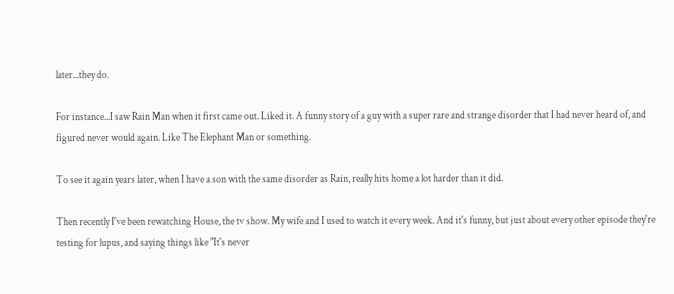later...they do.

For instance...I saw Rain Man when it first came out. Liked it. A funny story of a guy with a super rare and strange disorder that I had never heard of, and figured never would again. Like The Elephant Man or something.

To see it again years later, when I have a son with the same disorder as Rain, really hits home a lot harder than it did.

Then recently I've been rewatching House, the tv show. My wife and I used to watch it every week. And it's funny, but just about every other episode they're testing for lupus, and saying things like "It's never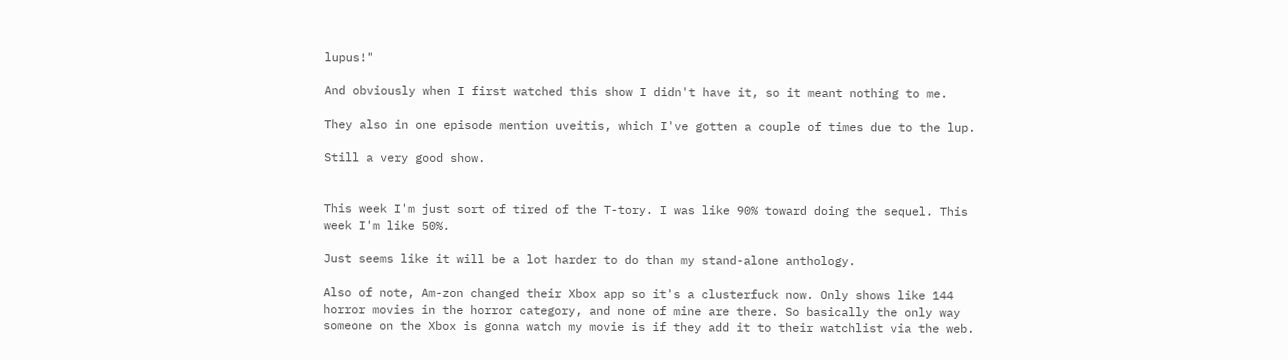lupus!"

And obviously when I first watched this show I didn't have it, so it meant nothing to me.

They also in one episode mention uveitis, which I've gotten a couple of times due to the lup.

Still a very good show.


This week I'm just sort of tired of the T-tory. I was like 90% toward doing the sequel. This week I'm like 50%.

Just seems like it will be a lot harder to do than my stand-alone anthology.

Also of note, Am-zon changed their Xbox app so it's a clusterfuck now. Only shows like 144 horror movies in the horror category, and none of mine are there. So basically the only way someone on the Xbox is gonna watch my movie is if they add it to their watchlist via the web.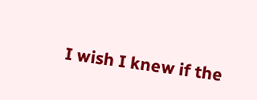I wish I knew if the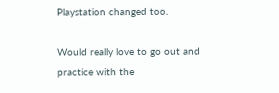Playstation changed too.

Would really love to go out and practice with the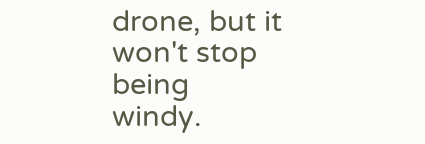drone, but it won't stop being windy.